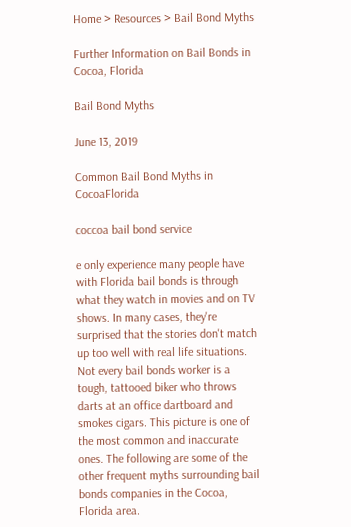Home > Resources > Bail Bond Myths

Further Information on Bail Bonds in Cocoa, Florida

Bail Bond Myths

June 13, 2019

Common Bail Bond Myths in CocoaFlorida

coccoa bail bond service

e only experience many people have with Florida bail bonds is through what they watch in movies and on TV shows. In many cases, they're surprised that the stories don't match up too well with real life situations. Not every bail bonds worker is a tough, tattooed biker who throws darts at an office dartboard and smokes cigars. This picture is one of the most common and inaccurate ones. The following are some of the other frequent myths surrounding bail bonds companies in the Cocoa, Florida area.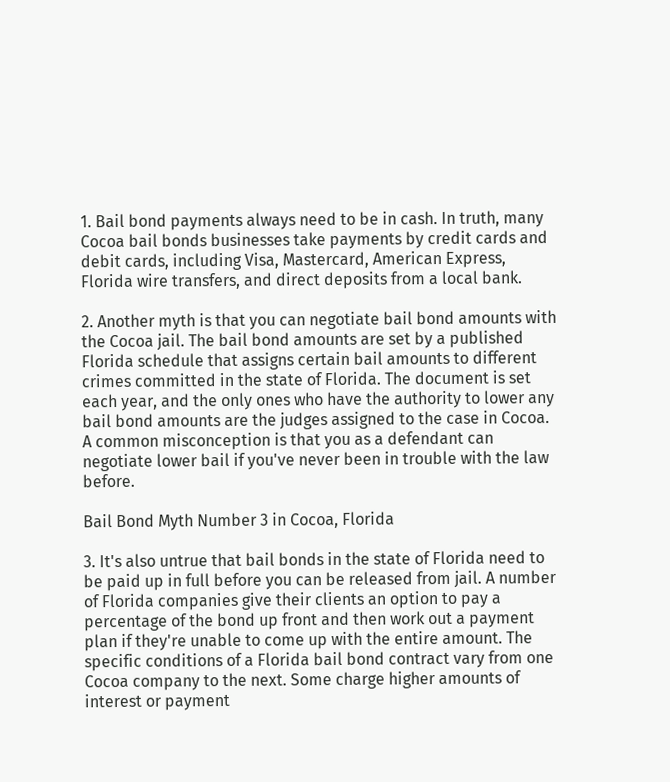1. Bail bond payments always need to be in cash. In truth, many Cocoa bail bonds businesses take payments by credit cards and debit cards, including Visa, Mastercard, American Express, Florida wire transfers, and direct deposits from a local bank.

2. Another myth is that you can negotiate bail bond amounts with the Cocoa jail. The bail bond amounts are set by a published Florida schedule that assigns certain bail amounts to different crimes committed in the state of Florida. The document is set each year, and the only ones who have the authority to lower any bail bond amounts are the judges assigned to the case in Cocoa. A common misconception is that you as a defendant can negotiate lower bail if you've never been in trouble with the law before.

Bail Bond Myth Number 3 in Cocoa, Florida

3. It's also untrue that bail bonds in the state of Florida need to be paid up in full before you can be released from jail. A number of Florida companies give their clients an option to pay a percentage of the bond up front and then work out a payment plan if they're unable to come up with the entire amount. The specific conditions of a Florida bail bond contract vary from one Cocoa company to the next. Some charge higher amounts of interest or payment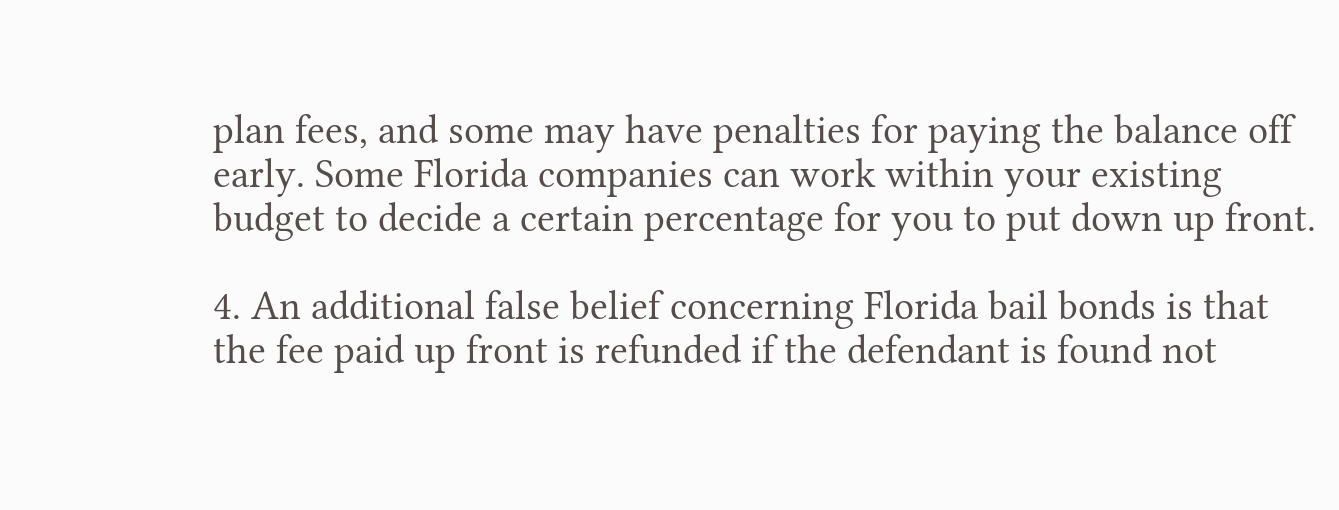plan fees, and some may have penalties for paying the balance off early. Some Florida companies can work within your existing budget to decide a certain percentage for you to put down up front.

4. An additional false belief concerning Florida bail bonds is that the fee paid up front is refunded if the defendant is found not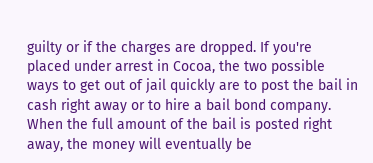guilty or if the charges are dropped. If you're placed under arrest in Cocoa, the two possible ways to get out of jail quickly are to post the bail in cash right away or to hire a bail bond company. When the full amount of the bail is posted right away, the money will eventually be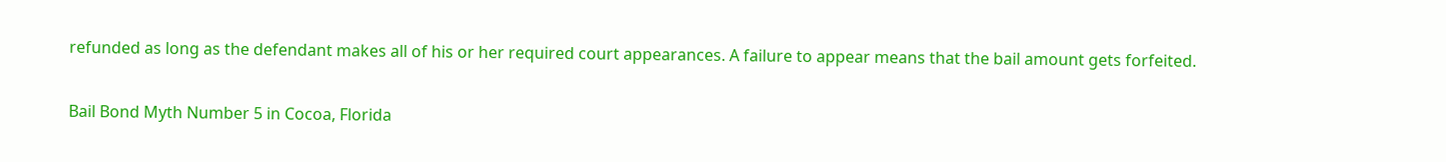refunded as long as the defendant makes all of his or her required court appearances. A failure to appear means that the bail amount gets forfeited.

Bail Bond Myth Number 5 in Cocoa, Florida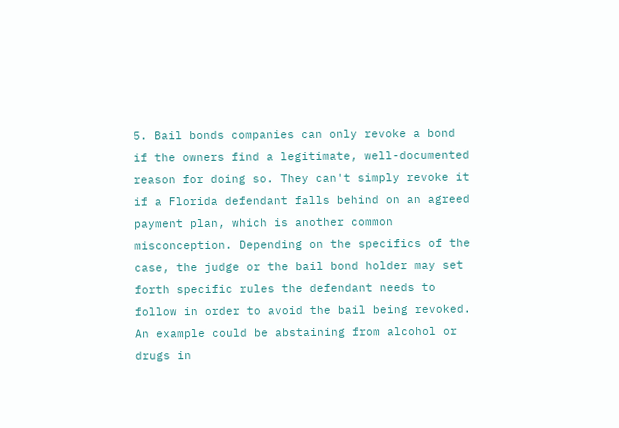5. Bail bonds companies can only revoke a bond if the owners find a legitimate, well-documented reason for doing so. They can't simply revoke it if a Florida defendant falls behind on an agreed payment plan, which is another common misconception. Depending on the specifics of the case, the judge or the bail bond holder may set forth specific rules the defendant needs to follow in order to avoid the bail being revoked. An example could be abstaining from alcohol or drugs in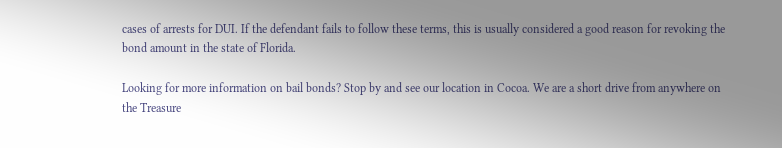cases of arrests for DUI. If the defendant fails to follow these terms, this is usually considered a good reason for revoking the bond amount in the state of Florida.

Looking for more information on bail bonds? Stop by and see our location in Cocoa. We are a short drive from anywhere on the Treasure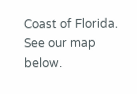Coast of Florida. See our map below.